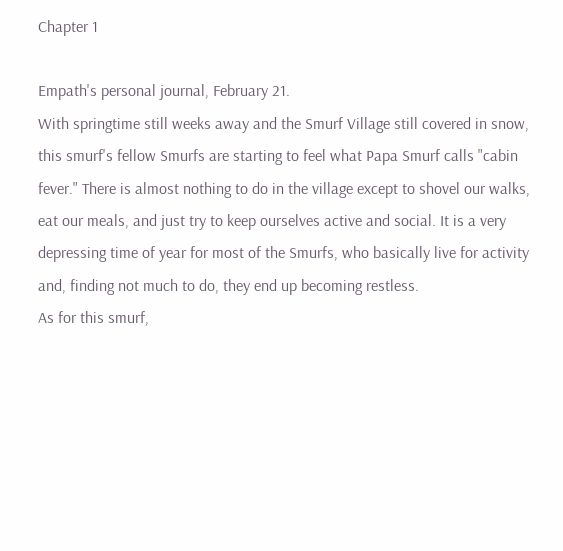Chapter 1

Empath's personal journal, February 21.
With springtime still weeks away and the Smurf Village still covered in snow, this smurf's fellow Smurfs are starting to feel what Papa Smurf calls "cabin fever." There is almost nothing to do in the village except to shovel our walks, eat our meals, and just try to keep ourselves active and social. It is a very depressing time of year for most of the Smurfs, who basically live for activity and, finding not much to do, they end up becoming restless.
As for this smurf,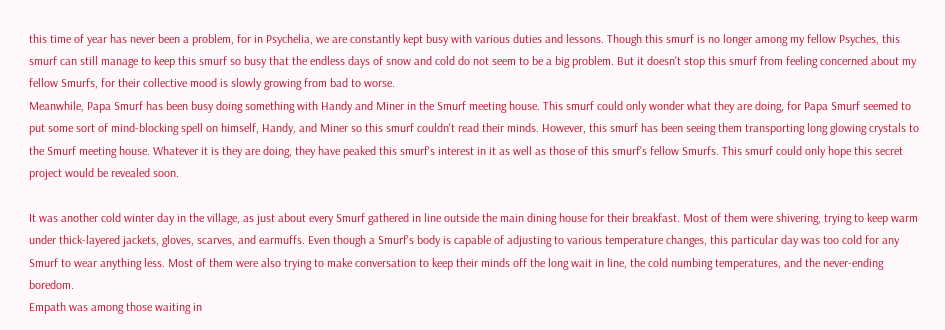this time of year has never been a problem, for in Psychelia, we are constantly kept busy with various duties and lessons. Though this smurf is no longer among my fellow Psyches, this smurf can still manage to keep this smurf so busy that the endless days of snow and cold do not seem to be a big problem. But it doesn't stop this smurf from feeling concerned about my fellow Smurfs, for their collective mood is slowly growing from bad to worse.
Meanwhile, Papa Smurf has been busy doing something with Handy and Miner in the Smurf meeting house. This smurf could only wonder what they are doing, for Papa Smurf seemed to put some sort of mind-blocking spell on himself, Handy, and Miner so this smurf couldn't read their minds. However, this smurf has been seeing them transporting long glowing crystals to the Smurf meeting house. Whatever it is they are doing, they have peaked this smurf's interest in it as well as those of this smurf's fellow Smurfs. This smurf could only hope this secret project would be revealed soon.

It was another cold winter day in the village, as just about every Smurf gathered in line outside the main dining house for their breakfast. Most of them were shivering, trying to keep warm under thick-layered jackets, gloves, scarves, and earmuffs. Even though a Smurf's body is capable of adjusting to various temperature changes, this particular day was too cold for any Smurf to wear anything less. Most of them were also trying to make conversation to keep their minds off the long wait in line, the cold numbing temperatures, and the never-ending boredom.
Empath was among those waiting in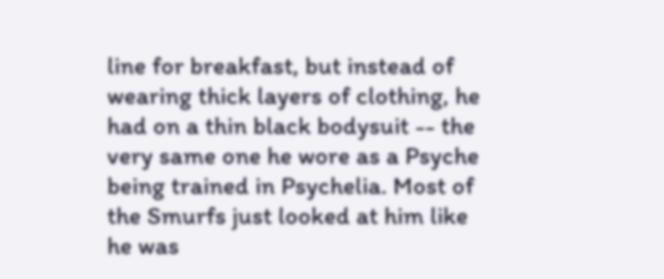line for breakfast, but instead of wearing thick layers of clothing, he had on a thin black bodysuit -- the very same one he wore as a Psyche being trained in Psychelia. Most of the Smurfs just looked at him like he was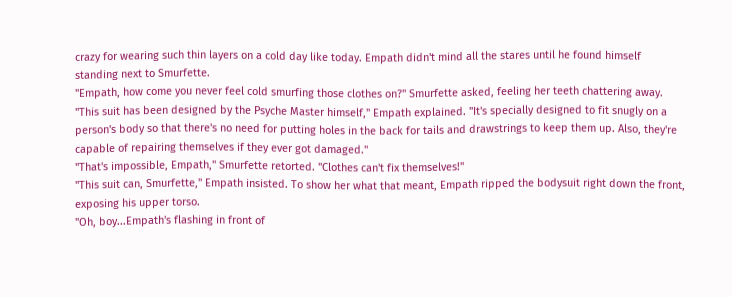crazy for wearing such thin layers on a cold day like today. Empath didn't mind all the stares until he found himself standing next to Smurfette.
"Empath, how come you never feel cold smurfing those clothes on?" Smurfette asked, feeling her teeth chattering away.
"This suit has been designed by the Psyche Master himself," Empath explained. "It's specially designed to fit snugly on a person's body so that there's no need for putting holes in the back for tails and drawstrings to keep them up. Also, they're capable of repairing themselves if they ever got damaged."
"That's impossible, Empath," Smurfette retorted. "Clothes can't fix themselves!"
"This suit can, Smurfette," Empath insisted. To show her what that meant, Empath ripped the bodysuit right down the front, exposing his upper torso.
"Oh, boy...Empath's flashing in front of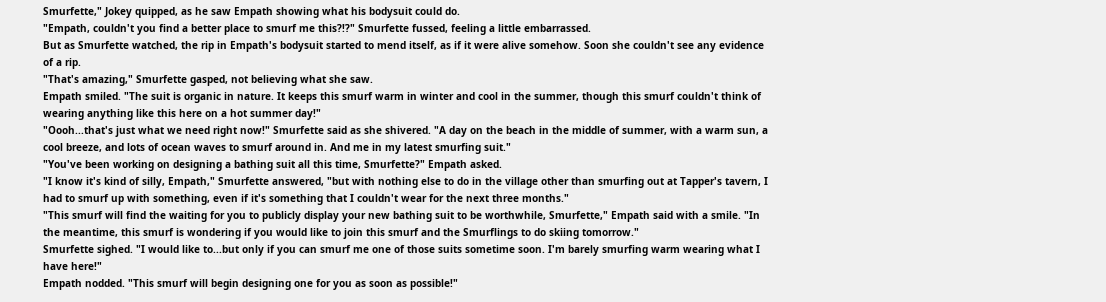Smurfette," Jokey quipped, as he saw Empath showing what his bodysuit could do.
"Empath, couldn't you find a better place to smurf me this?!?" Smurfette fussed, feeling a little embarrassed.
But as Smurfette watched, the rip in Empath's bodysuit started to mend itself, as if it were alive somehow. Soon she couldn't see any evidence of a rip.
"That's amazing," Smurfette gasped, not believing what she saw.
Empath smiled. "The suit is organic in nature. It keeps this smurf warm in winter and cool in the summer, though this smurf couldn't think of wearing anything like this here on a hot summer day!"
"Oooh...that's just what we need right now!" Smurfette said as she shivered. "A day on the beach in the middle of summer, with a warm sun, a cool breeze, and lots of ocean waves to smurf around in. And me in my latest smurfing suit."
"You've been working on designing a bathing suit all this time, Smurfette?" Empath asked.
"I know it's kind of silly, Empath," Smurfette answered, "but with nothing else to do in the village other than smurfing out at Tapper's tavern, I had to smurf up with something, even if it's something that I couldn't wear for the next three months."
"This smurf will find the waiting for you to publicly display your new bathing suit to be worthwhile, Smurfette," Empath said with a smile. "In the meantime, this smurf is wondering if you would like to join this smurf and the Smurflings to do skiing tomorrow."
Smurfette sighed. "I would like to...but only if you can smurf me one of those suits sometime soon. I'm barely smurfing warm wearing what I have here!"
Empath nodded. "This smurf will begin designing one for you as soon as possible!"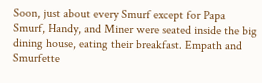Soon, just about every Smurf except for Papa Smurf, Handy, and Miner were seated inside the big dining house, eating their breakfast. Empath and Smurfette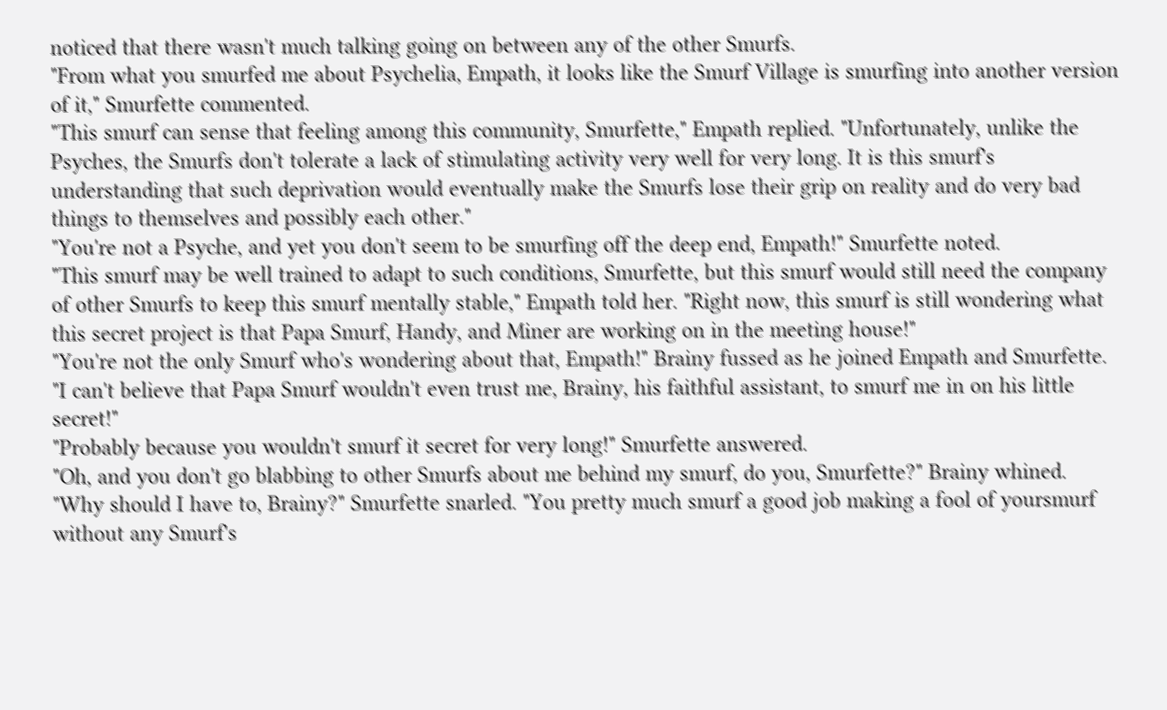noticed that there wasn't much talking going on between any of the other Smurfs.
"From what you smurfed me about Psychelia, Empath, it looks like the Smurf Village is smurfing into another version of it," Smurfette commented.
"This smurf can sense that feeling among this community, Smurfette," Empath replied. "Unfortunately, unlike the Psyches, the Smurfs don't tolerate a lack of stimulating activity very well for very long. It is this smurf's understanding that such deprivation would eventually make the Smurfs lose their grip on reality and do very bad things to themselves and possibly each other."
"You're not a Psyche, and yet you don't seem to be smurfing off the deep end, Empath!" Smurfette noted.
"This smurf may be well trained to adapt to such conditions, Smurfette, but this smurf would still need the company of other Smurfs to keep this smurf mentally stable," Empath told her. "Right now, this smurf is still wondering what this secret project is that Papa Smurf, Handy, and Miner are working on in the meeting house!"
"You're not the only Smurf who's wondering about that, Empath!" Brainy fussed as he joined Empath and Smurfette. "I can't believe that Papa Smurf wouldn't even trust me, Brainy, his faithful assistant, to smurf me in on his little secret!"
"Probably because you wouldn't smurf it secret for very long!" Smurfette answered.
"Oh, and you don't go blabbing to other Smurfs about me behind my smurf, do you, Smurfette?" Brainy whined.
"Why should I have to, Brainy?" Smurfette snarled. "You pretty much smurf a good job making a fool of yoursmurf without any Smurf's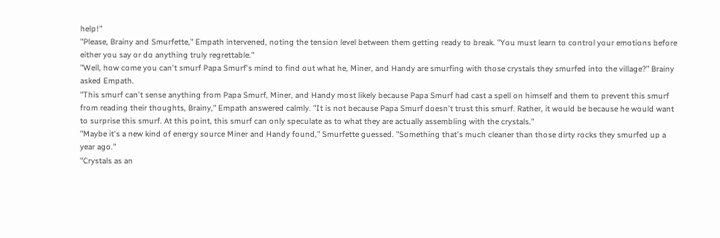help!"
"Please, Brainy and Smurfette," Empath intervened, noting the tension level between them getting ready to break. "You must learn to control your emotions before either you say or do anything truly regrettable."
"Well, how come you can't smurf Papa Smurf's mind to find out what he, Miner, and Handy are smurfing with those crystals they smurfed into the village?" Brainy asked Empath.
"This smurf can't sense anything from Papa Smurf, Miner, and Handy most likely because Papa Smurf had cast a spell on himself and them to prevent this smurf from reading their thoughts, Brainy," Empath answered calmly. "It is not because Papa Smurf doesn't trust this smurf. Rather, it would be because he would want to surprise this smurf. At this point, this smurf can only speculate as to what they are actually assembling with the crystals."
"Maybe it's a new kind of energy source Miner and Handy found," Smurfette guessed. "Something that's much cleaner than those dirty rocks they smurfed up a year ago."
"Crystals as an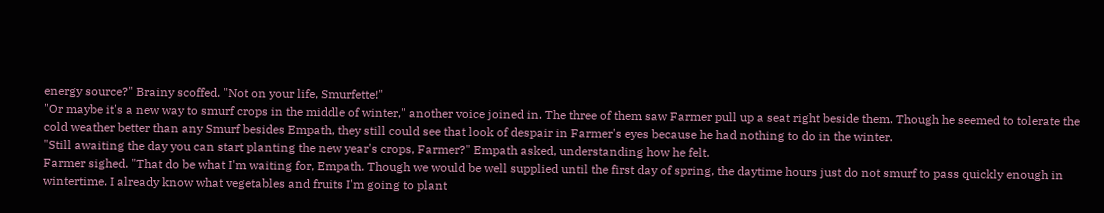energy source?" Brainy scoffed. "Not on your life, Smurfette!"
"Or maybe it's a new way to smurf crops in the middle of winter," another voice joined in. The three of them saw Farmer pull up a seat right beside them. Though he seemed to tolerate the cold weather better than any Smurf besides Empath, they still could see that look of despair in Farmer's eyes because he had nothing to do in the winter.
"Still awaiting the day you can start planting the new year's crops, Farmer?" Empath asked, understanding how he felt.
Farmer sighed. "That do be what I'm waiting for, Empath. Though we would be well supplied until the first day of spring, the daytime hours just do not smurf to pass quickly enough in wintertime. I already know what vegetables and fruits I'm going to plant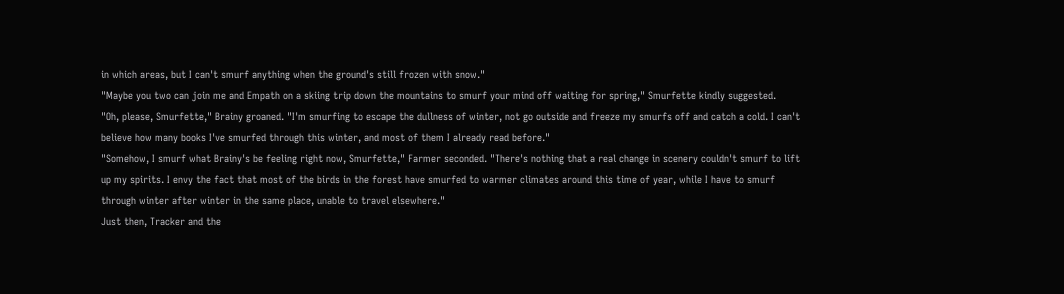in which areas, but I can't smurf anything when the ground's still frozen with snow."
"Maybe you two can join me and Empath on a skiing trip down the mountains to smurf your mind off waiting for spring," Smurfette kindly suggested.
"Oh, please, Smurfette," Brainy groaned. "I'm smurfing to escape the dullness of winter, not go outside and freeze my smurfs off and catch a cold. I can't believe how many books I've smurfed through this winter, and most of them I already read before."
"Somehow, I smurf what Brainy's be feeling right now, Smurfette," Farmer seconded. "There's nothing that a real change in scenery couldn't smurf to lift up my spirits. I envy the fact that most of the birds in the forest have smurfed to warmer climates around this time of year, while I have to smurf through winter after winter in the same place, unable to travel elsewhere."
Just then, Tracker and the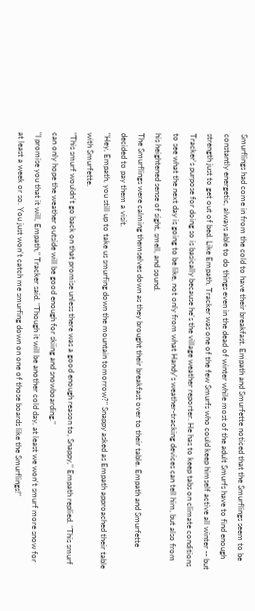Smurflings had come in from the cold to have their breakfast. Empath and Smurfette noticed that the Smurflings seem to be constantly energetic, always able to do things even in the dead of winter while most of the adult Smurfs have to find enough strength just to get out of bed. Like Empath, Tracker was one of the few Smurfs who could keep himself active all winter -- but Tracker's purpose for doing so is basically because he's the village weather reporter. He has to keep tabs on climate conditions to see what the next day is going to be like, not only from what Handy's weather-tracking devices can tell him, but also from his heightened sense of sight, smell, and sound.
The Smurflings were calming themselves down as they brought their breakfast over to their table. Empath and Smurfette decided to pay them a visit.
"Hey, Empath, you still up to take us smurfing down the mountain tomorrow?" Snappy asked as Empath approached their table with Smurfette.
"This smurf wouldn't go back on that promise unless there was a good enough reason to, Snappy," Empath replied. "This smurf can only hope the weather outside will be good enough for skiing and snowboarding."
"I promise you that it will, Empath," Tracker said. "Though it will be another cold day, at least we won't smurf more snow for at least a week or so. You just won't catch me smurfing down on one of those boards like the Smurflings!"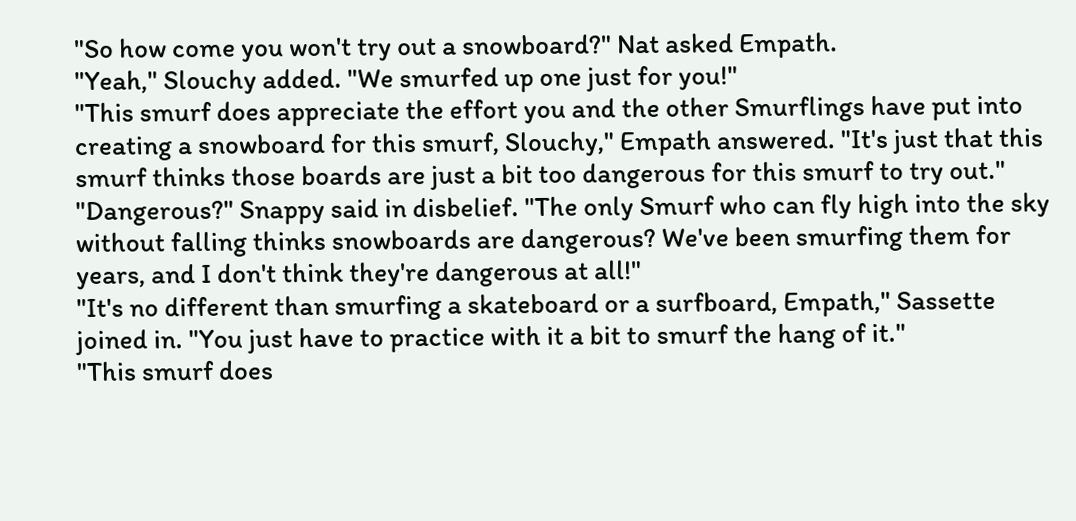"So how come you won't try out a snowboard?" Nat asked Empath.
"Yeah," Slouchy added. "We smurfed up one just for you!"
"This smurf does appreciate the effort you and the other Smurflings have put into creating a snowboard for this smurf, Slouchy," Empath answered. "It's just that this smurf thinks those boards are just a bit too dangerous for this smurf to try out."
"Dangerous?" Snappy said in disbelief. "The only Smurf who can fly high into the sky without falling thinks snowboards are dangerous? We've been smurfing them for years, and I don't think they're dangerous at all!"
"It's no different than smurfing a skateboard or a surfboard, Empath," Sassette joined in. "You just have to practice with it a bit to smurf the hang of it."
"This smurf does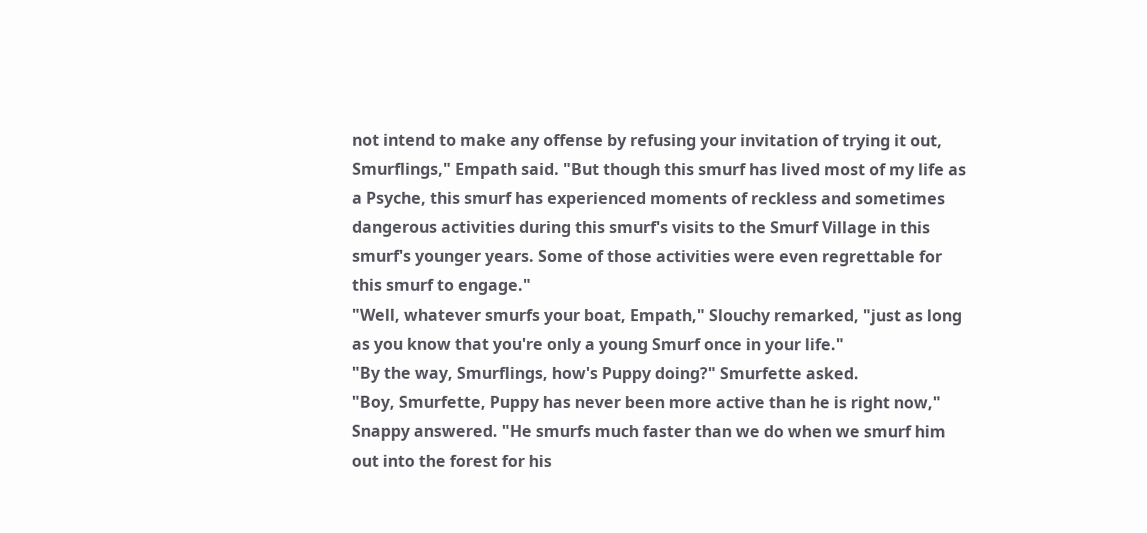not intend to make any offense by refusing your invitation of trying it out, Smurflings," Empath said. "But though this smurf has lived most of my life as a Psyche, this smurf has experienced moments of reckless and sometimes dangerous activities during this smurf's visits to the Smurf Village in this smurf's younger years. Some of those activities were even regrettable for this smurf to engage."
"Well, whatever smurfs your boat, Empath," Slouchy remarked, "just as long as you know that you're only a young Smurf once in your life."
"By the way, Smurflings, how's Puppy doing?" Smurfette asked.
"Boy, Smurfette, Puppy has never been more active than he is right now," Snappy answered. "He smurfs much faster than we do when we smurf him out into the forest for his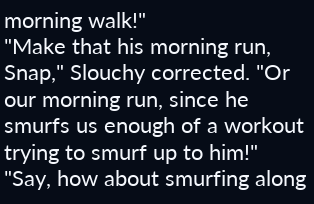morning walk!"
"Make that his morning run, Snap," Slouchy corrected. "Or our morning run, since he smurfs us enough of a workout trying to smurf up to him!"
"Say, how about smurfing along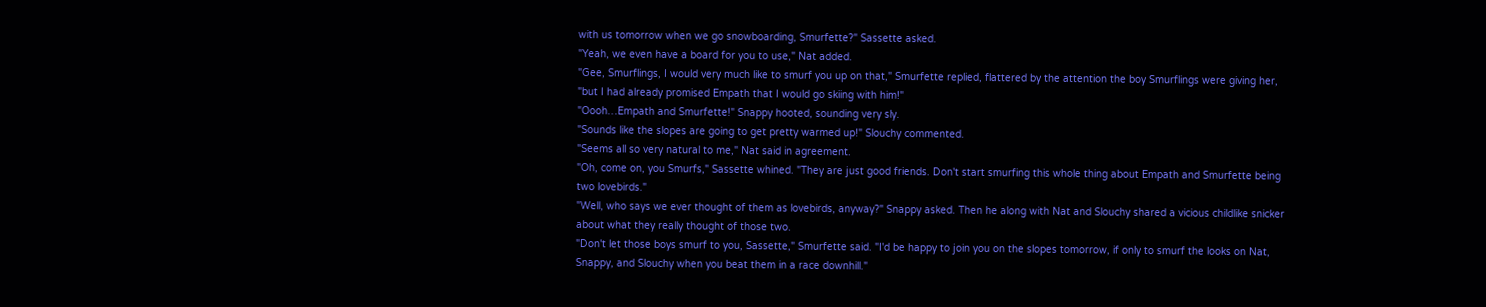with us tomorrow when we go snowboarding, Smurfette?" Sassette asked.
"Yeah, we even have a board for you to use," Nat added.
"Gee, Smurflings, I would very much like to smurf you up on that," Smurfette replied, flattered by the attention the boy Smurflings were giving her, "but I had already promised Empath that I would go skiing with him!"
"Oooh…Empath and Smurfette!" Snappy hooted, sounding very sly.
"Sounds like the slopes are going to get pretty warmed up!" Slouchy commented.
"Seems all so very natural to me," Nat said in agreement.
"Oh, come on, you Smurfs," Sassette whined. "They are just good friends. Don't start smurfing this whole thing about Empath and Smurfette being two lovebirds."
"Well, who says we ever thought of them as lovebirds, anyway?" Snappy asked. Then he along with Nat and Slouchy shared a vicious childlike snicker about what they really thought of those two.
"Don't let those boys smurf to you, Sassette," Smurfette said. "I'd be happy to join you on the slopes tomorrow, if only to smurf the looks on Nat, Snappy, and Slouchy when you beat them in a race downhill."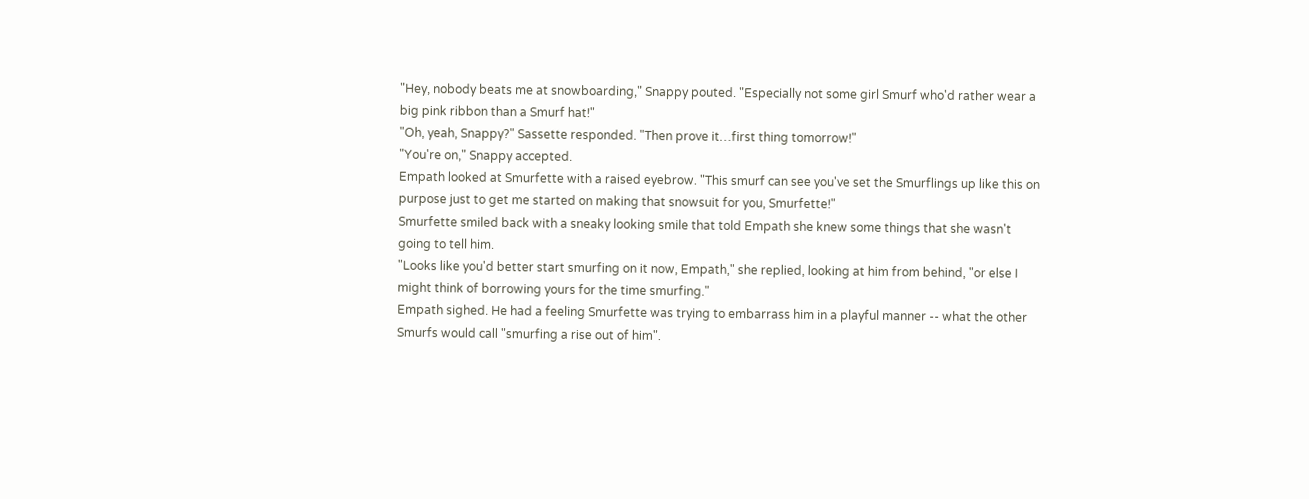"Hey, nobody beats me at snowboarding," Snappy pouted. "Especially not some girl Smurf who'd rather wear a big pink ribbon than a Smurf hat!"
"Oh, yeah, Snappy?" Sassette responded. "Then prove it…first thing tomorrow!"
"You're on," Snappy accepted.
Empath looked at Smurfette with a raised eyebrow. "This smurf can see you've set the Smurflings up like this on purpose just to get me started on making that snowsuit for you, Smurfette!"
Smurfette smiled back with a sneaky looking smile that told Empath she knew some things that she wasn't going to tell him.
"Looks like you'd better start smurfing on it now, Empath," she replied, looking at him from behind, "or else I might think of borrowing yours for the time smurfing."
Empath sighed. He had a feeling Smurfette was trying to embarrass him in a playful manner -- what the other Smurfs would call "smurfing a rise out of him".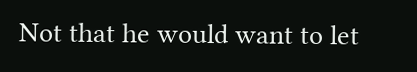Not that he would want to let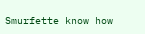Smurfette know how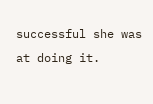successful she was at doing it.